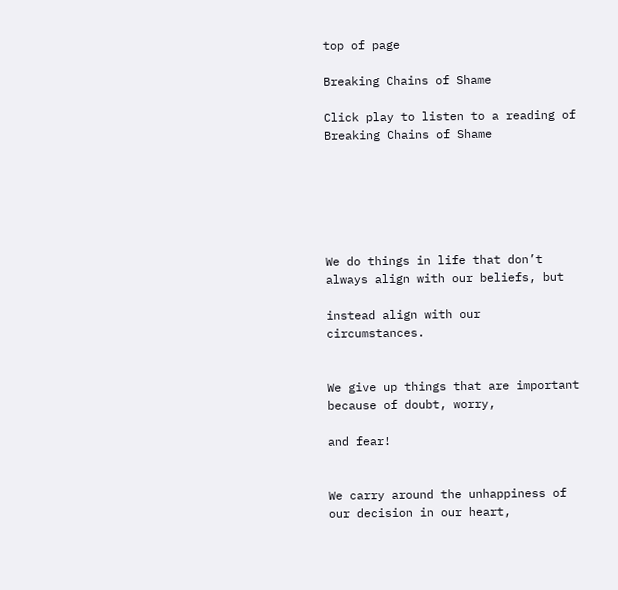top of page

Breaking Chains of Shame

Click play to listen to a reading of Breaking Chains of Shame






We do things in life that don’t always align with our beliefs, but

instead align with our circumstances.


We give up things that are important because of doubt, worry,

and fear!


We carry around the unhappiness of our decision in our heart,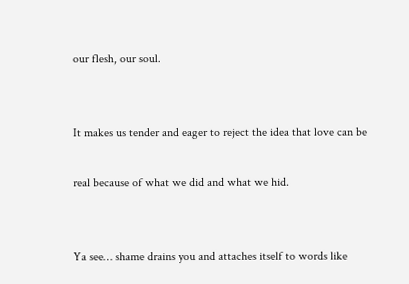our flesh, our soul.


It makes us tender and eager to reject the idea that love can be

real because of what we did and what we hid.


Ya see… shame drains you and attaches itself to words like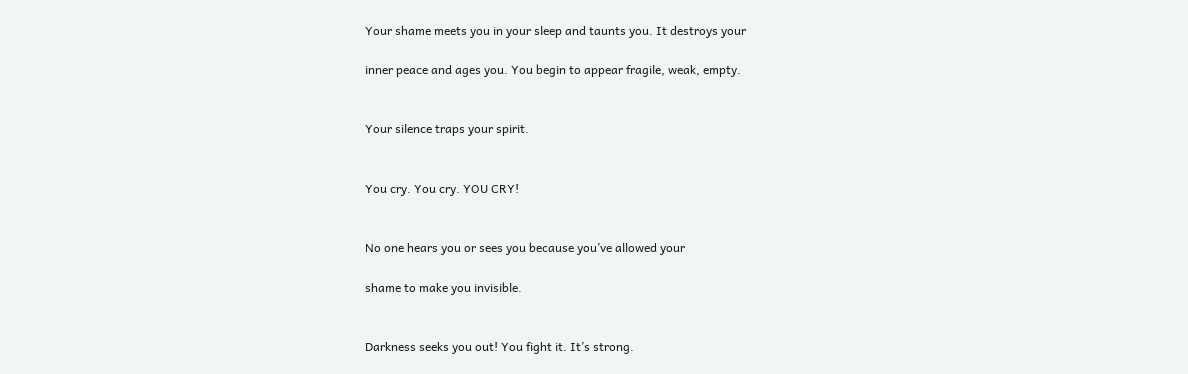Your shame meets you in your sleep and taunts you. It destroys your

inner peace and ages you. You begin to appear fragile, weak, empty.


Your silence traps your spirit.


You cry. You cry. YOU CRY!


No one hears you or sees you because you’ve allowed your

shame to make you invisible.


Darkness seeks you out! You fight it. It’s strong.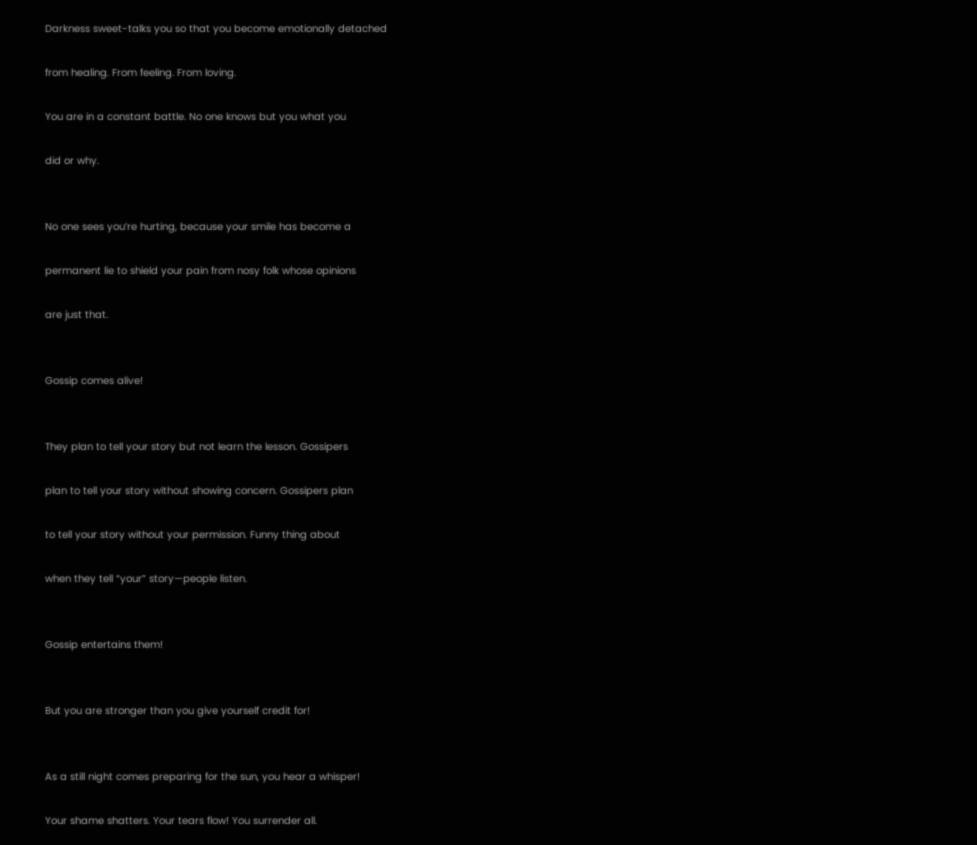Darkness sweet-talks you so that you become emotionally detached

from healing. From feeling. From loving.

You are in a constant battle. No one knows but you what you

did or why.


No one sees you’re hurting, because your smile has become a

permanent lie to shield your pain from nosy folk whose opinions

are just that.


Gossip comes alive!


They plan to tell your story but not learn the lesson. Gossipers

plan to tell your story without showing concern. Gossipers plan

to tell your story without your permission. Funny thing about

when they tell “your” story—people listen.


Gossip entertains them!


But you are stronger than you give yourself credit for!


As a still night comes preparing for the sun, you hear a whisper!

Your shame shatters. Your tears flow! You surrender all.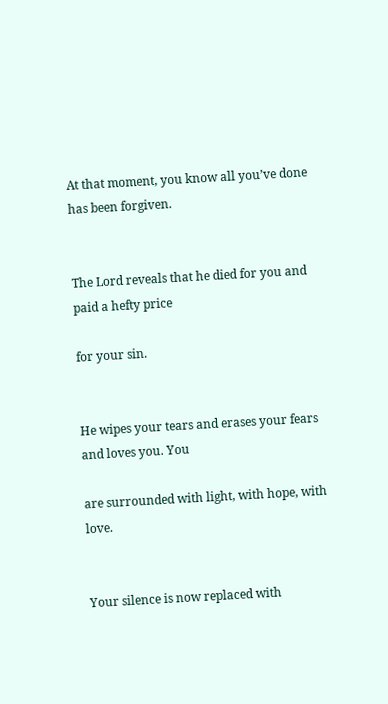At that moment, you know all you’ve done has been forgiven.


The Lord reveals that he died for you and paid a hefty price

for your sin.


He wipes your tears and erases your fears and loves you. You

are surrounded with light, with hope, with love.


Your silence is now replaced with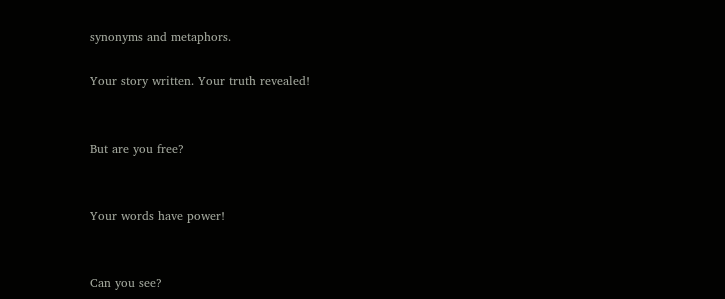synonyms and metaphors.

Your story written. Your truth revealed!


But are you free?


Your words have power!


Can you see?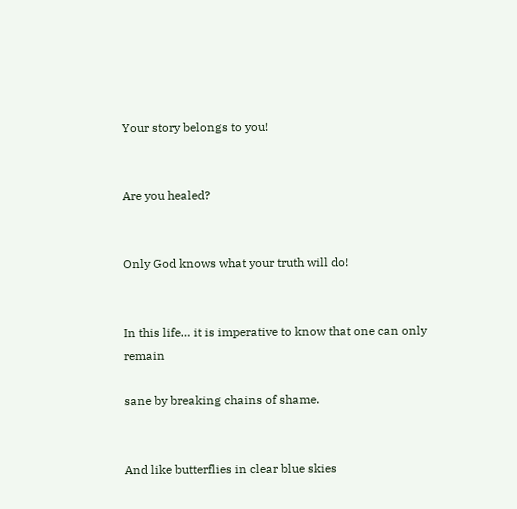Your story belongs to you!


Are you healed?


Only God knows what your truth will do!


In this life… it is imperative to know that one can only remain

sane by breaking chains of shame.


And like butterflies in clear blue skies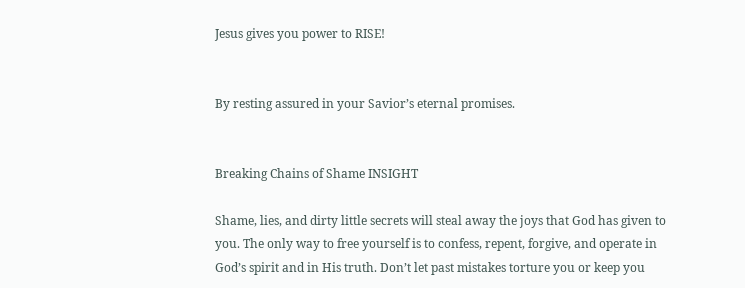Jesus gives you power to RISE!


By resting assured in your Savior’s eternal promises.


Breaking Chains of Shame INSIGHT

Shame, lies, and dirty little secrets will steal away the joys that God has given to you. The only way to free yourself is to confess, repent, forgive, and operate in God’s spirit and in His truth. Don’t let past mistakes torture you or keep you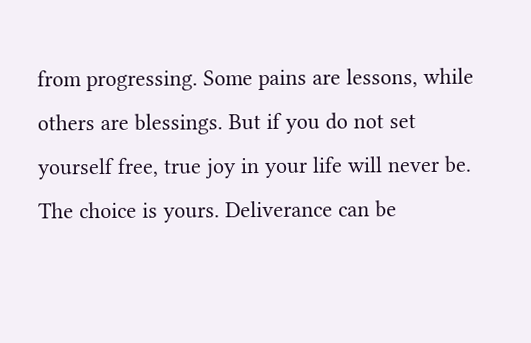from progressing. Some pains are lessons, while others are blessings. But if you do not set yourself free, true joy in your life will never be. The choice is yours. Deliverance can be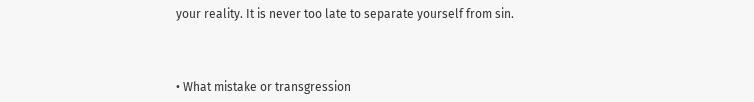your reality. It is never too late to separate yourself from sin.



• What mistake or transgression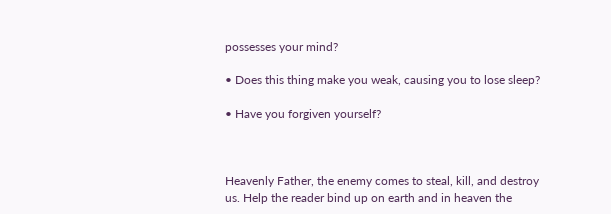possesses your mind?

• Does this thing make you weak, causing you to lose sleep?

• Have you forgiven yourself?



Heavenly Father, the enemy comes to steal, kill, and destroy us. Help the reader bind up on earth and in heaven the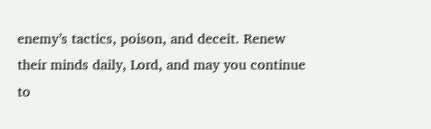enemy’s tactics, poison, and deceit. Renew their minds daily, Lord, and may you continue to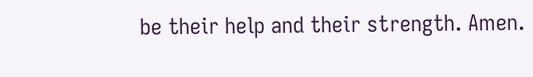be their help and their strength. Amen.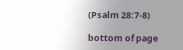(Psalm 28:7-8)

bottom of page